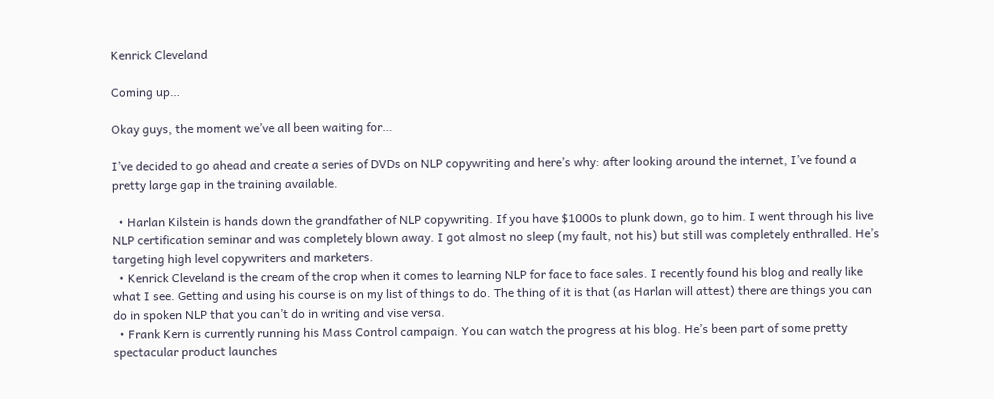Kenrick Cleveland

Coming up…

Okay guys, the moment we’ve all been waiting for…

I’ve decided to go ahead and create a series of DVDs on NLP copywriting and here’s why: after looking around the internet, I’ve found a pretty large gap in the training available.

  • Harlan Kilstein is hands down the grandfather of NLP copywriting. If you have $1000s to plunk down, go to him. I went through his live NLP certification seminar and was completely blown away. I got almost no sleep (my fault, not his) but still was completely enthralled. He’s targeting high level copywriters and marketers.
  • Kenrick Cleveland is the cream of the crop when it comes to learning NLP for face to face sales. I recently found his blog and really like what I see. Getting and using his course is on my list of things to do. The thing of it is that (as Harlan will attest) there are things you can do in spoken NLP that you can’t do in writing and vise versa.
  • Frank Kern is currently running his Mass Control campaign. You can watch the progress at his blog. He’s been part of some pretty spectacular product launches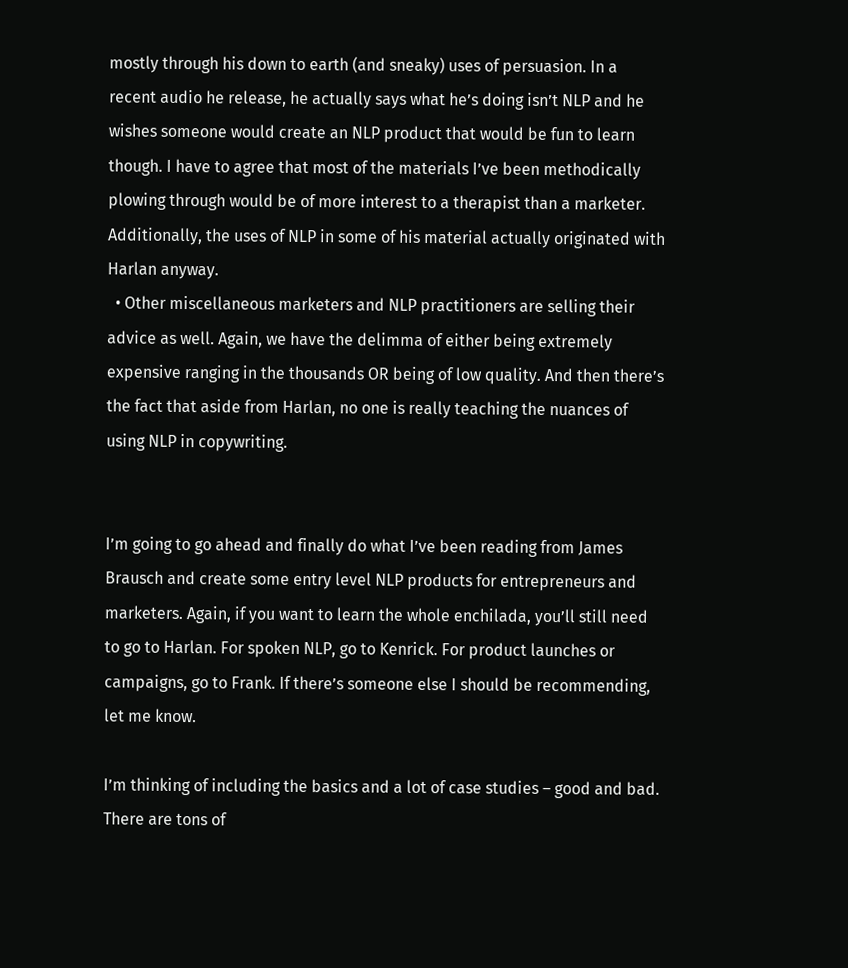mostly through his down to earth (and sneaky) uses of persuasion. In a recent audio he release, he actually says what he’s doing isn’t NLP and he wishes someone would create an NLP product that would be fun to learn though. I have to agree that most of the materials I’ve been methodically plowing through would be of more interest to a therapist than a marketer. Additionally, the uses of NLP in some of his material actually originated with Harlan anyway.
  • Other miscellaneous marketers and NLP practitioners are selling their advice as well. Again, we have the delimma of either being extremely expensive ranging in the thousands OR being of low quality. And then there’s the fact that aside from Harlan, no one is really teaching the nuances of using NLP in copywriting.


I’m going to go ahead and finally do what I’ve been reading from James Brausch and create some entry level NLP products for entrepreneurs and marketers. Again, if you want to learn the whole enchilada, you’ll still need to go to Harlan. For spoken NLP, go to Kenrick. For product launches or campaigns, go to Frank. If there’s someone else I should be recommending, let me know.

I’m thinking of including the basics and a lot of case studies – good and bad. There are tons of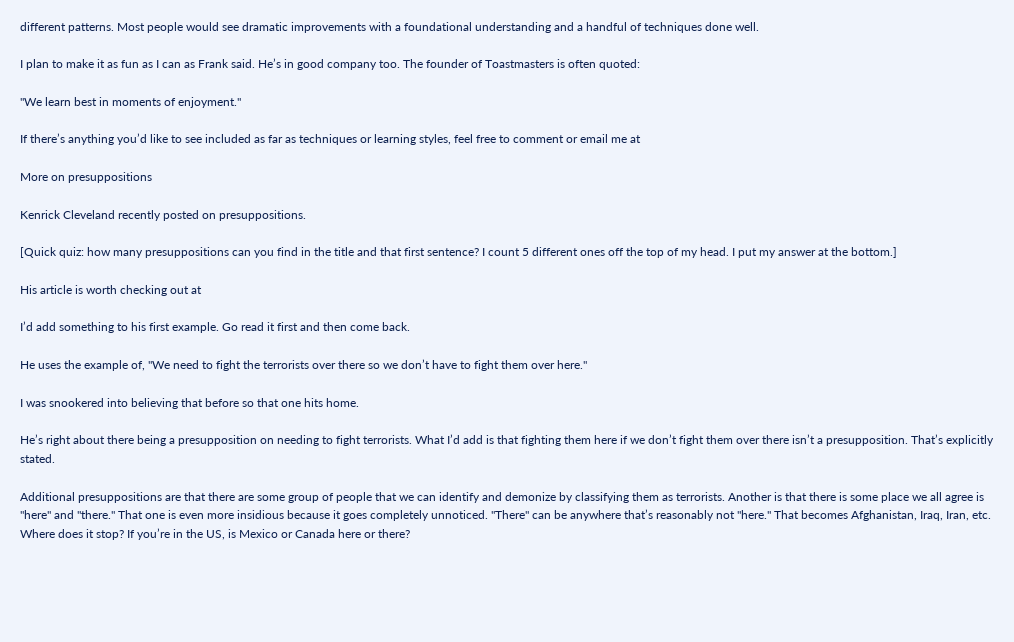different patterns. Most people would see dramatic improvements with a foundational understanding and a handful of techniques done well.

I plan to make it as fun as I can as Frank said. He’s in good company too. The founder of Toastmasters is often quoted:

"We learn best in moments of enjoyment."

If there’s anything you’d like to see included as far as techniques or learning styles, feel free to comment or email me at

More on presuppositions

Kenrick Cleveland recently posted on presuppositions.

[Quick quiz: how many presuppositions can you find in the title and that first sentence? I count 5 different ones off the top of my head. I put my answer at the bottom.]

His article is worth checking out at

I’d add something to his first example. Go read it first and then come back.

He uses the example of, "We need to fight the terrorists over there so we don’t have to fight them over here."

I was snookered into believing that before so that one hits home.

He’s right about there being a presupposition on needing to fight terrorists. What I’d add is that fighting them here if we don’t fight them over there isn’t a presupposition. That’s explicitly stated.

Additional presuppositions are that there are some group of people that we can identify and demonize by classifying them as terrorists. Another is that there is some place we all agree is "here" and "there." That one is even more insidious because it goes completely unnoticed. "There" can be anywhere that’s reasonably not "here." That becomes Afghanistan, Iraq, Iran, etc. Where does it stop? If you’re in the US, is Mexico or Canada here or there?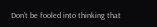Don’t be fooled into thinking that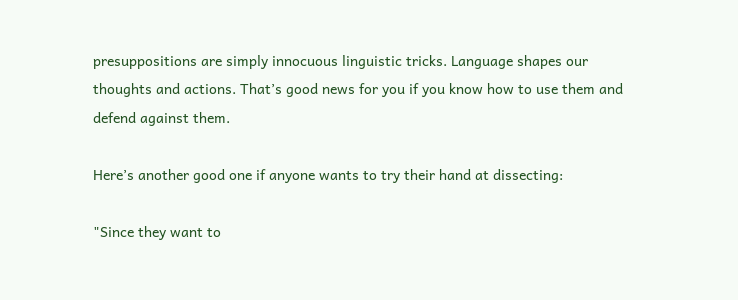presuppositions are simply innocuous linguistic tricks. Language shapes our thoughts and actions. That’s good news for you if you know how to use them and defend against them.

Here’s another good one if anyone wants to try their hand at dissecting:

"Since they want to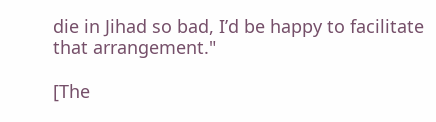die in Jihad so bad, I’d be happy to facilitate that arrangement."

[The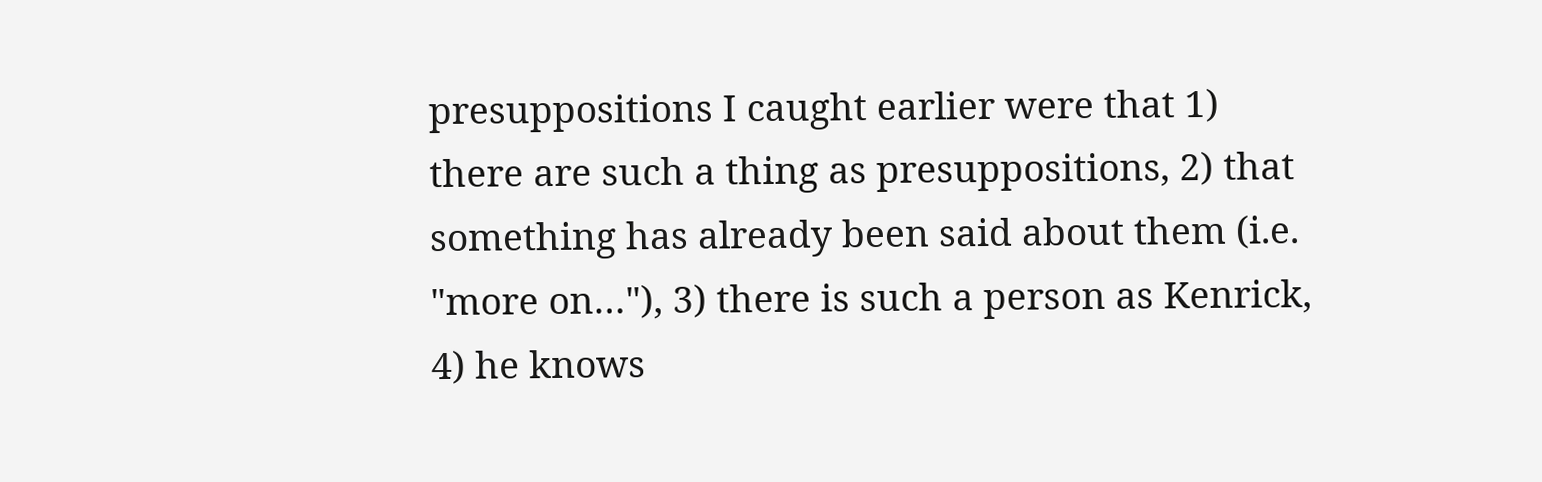presuppositions I caught earlier were that 1) there are such a thing as presuppositions, 2) that something has already been said about them (i.e. "more on…"), 3) there is such a person as Kenrick, 4) he knows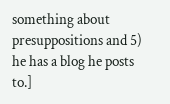something about presuppositions and 5) he has a blog he posts to.]